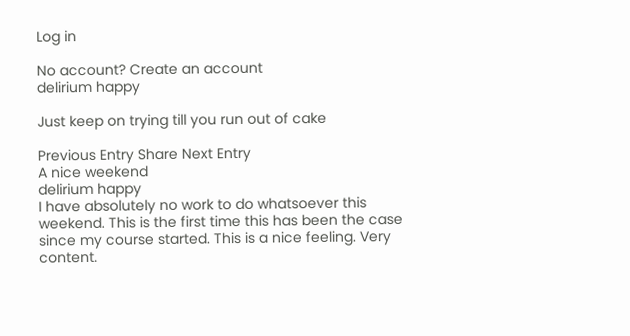Log in

No account? Create an account
delirium happy

Just keep on trying till you run out of cake

Previous Entry Share Next Entry
A nice weekend
delirium happy
I have absolutely no work to do whatsoever this weekend. This is the first time this has been the case since my course started. This is a nice feeling. Very content.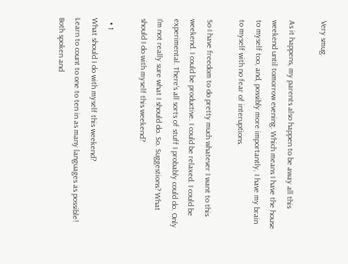Very smug.

As it happens, my parents also happen to be away all this weekend until tomorrow evening. Which means I have the house to myself too, and, possibly more importantly, I have my brain to myself with no fear of interuptions.

So I have freedom to do pretty much whatever I want to this weekend. I could be productive. I could be relaxed. I could be experimental. There's all sorts of stuff I probably could do. Only I'm not really sure what I should do. So. Suggestions? What should I do with myself this weekend?

  • 1
What should I do with myself this weekend?
Learn to count to one to ten in as many languages as possible! Both spoken and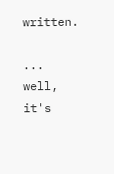written.

... well, it's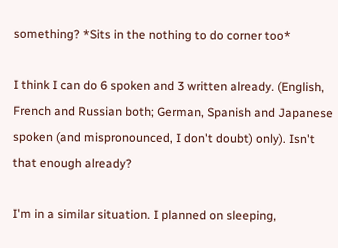something? *Sits in the nothing to do corner too*

I think I can do 6 spoken and 3 written already. (English, French and Russian both; German, Spanish and Japanese spoken (and mispronounced, I don't doubt) only). Isn't that enough already?

I'm in a similar situation. I planned on sleeping,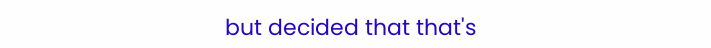but decided that that's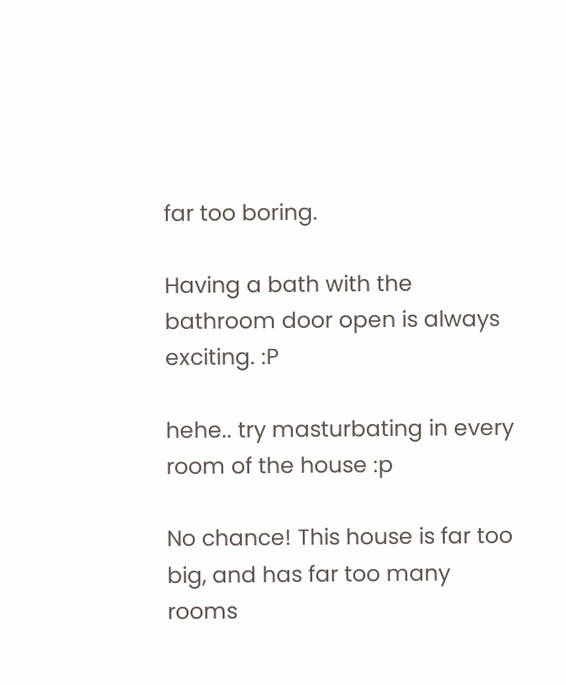far too boring.

Having a bath with the bathroom door open is always exciting. :P

hehe.. try masturbating in every room of the house :p

No chance! This house is far too big, and has far too many rooms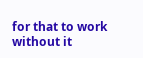for that to work without it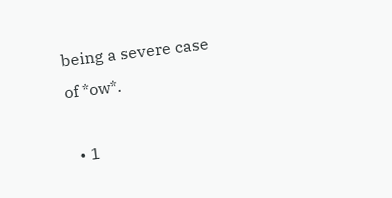being a severe case of *ow*.

  • 1